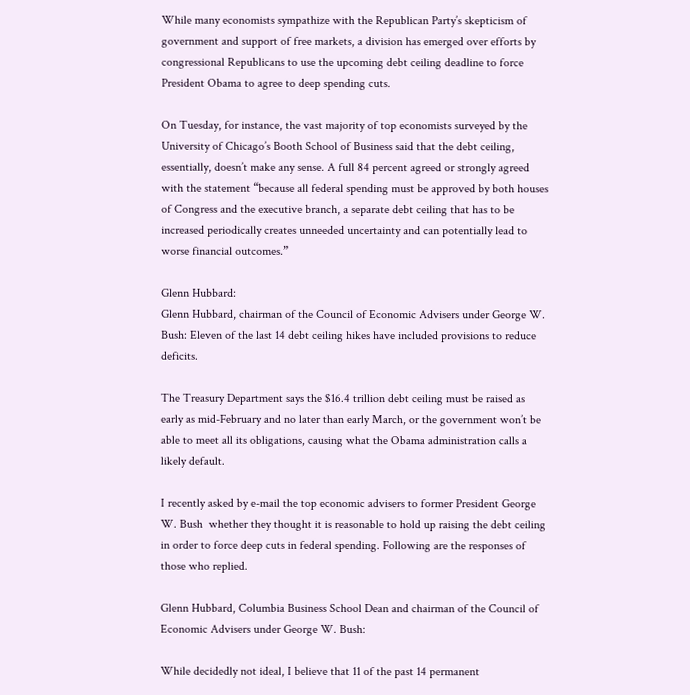While many economists sympathize with the Republican Party’s skepticism of government and support of free markets, a division has emerged over efforts by congressional Republicans to use the upcoming debt ceiling deadline to force President Obama to agree to deep spending cuts.

On Tuesday, for instance, the vast majority of top economists surveyed by the University of Chicago’s Booth School of Business said that the debt ceiling, essentially, doesn’t make any sense. A full 84 percent agreed or strongly agreed with the statement “because all federal spending must be approved by both houses of Congress and the executive branch, a separate debt ceiling that has to be increased periodically creates unneeded uncertainty and can potentially lead to worse financial outcomes.”

Glenn Hubbard:
Glenn Hubbard, chairman of the Council of Economic Advisers under George W. Bush: Eleven of the last 14 debt ceiling hikes have included provisions to reduce deficits.

The Treasury Department says the $16.4 trillion debt ceiling must be raised as early as mid-February and no later than early March, or the government won’t be able to meet all its obligations, causing what the Obama administration calls a likely default.

I recently asked by e-mail the top economic advisers to former President George W. Bush  whether they thought it is reasonable to hold up raising the debt ceiling in order to force deep cuts in federal spending. Following are the responses of those who replied.

Glenn Hubbard, Columbia Business School Dean and chairman of the Council of Economic Advisers under George W. Bush:

While decidedly not ideal, I believe that 11 of the past 14 permanent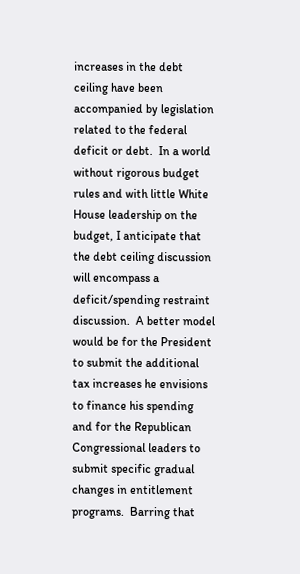increases in the debt ceiling have been accompanied by legislation related to the federal deficit or debt.  In a world without rigorous budget rules and with little White House leadership on the budget, I anticipate that the debt ceiling discussion will encompass a deficit/spending restraint discussion.  A better model would be for the President to submit the additional tax increases he envisions to finance his spending and for the Republican Congressional leaders to submit specific gradual changes in entitlement programs.  Barring that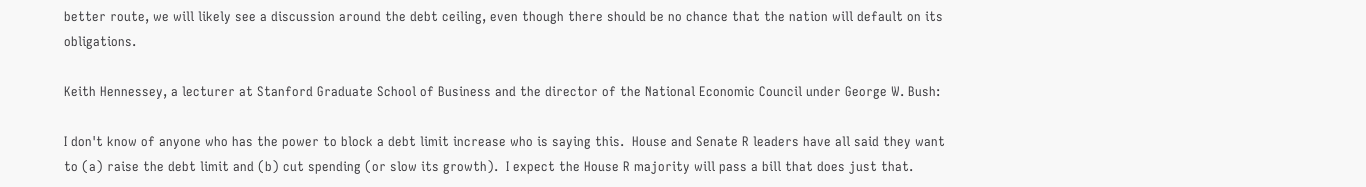better route, we will likely see a discussion around the debt ceiling, even though there should be no chance that the nation will default on its obligations.

Keith Hennessey, a lecturer at Stanford Graduate School of Business and the director of the National Economic Council under George W. Bush:

I don't know of anyone who has the power to block a debt limit increase who is saying this.  House and Senate R leaders have all said they want to (a) raise the debt limit and (b) cut spending (or slow its growth).  I expect the House R majority will pass a bill that does just that.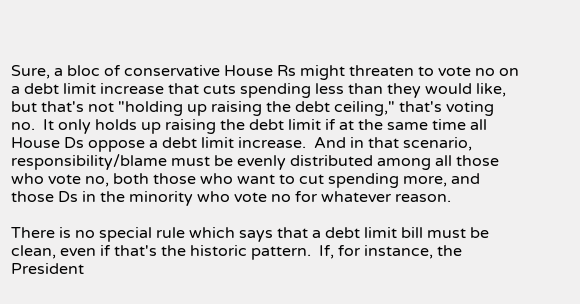Sure, a bloc of conservative House Rs might threaten to vote no on a debt limit increase that cuts spending less than they would like, but that's not "holding up raising the debt ceiling," that's voting no.  It only holds up raising the debt limit if at the same time all House Ds oppose a debt limit increase.  And in that scenario, responsibility/blame must be evenly distributed among all those who vote no, both those who want to cut spending more, and those Ds in the minority who vote no for whatever reason.

There is no special rule which says that a debt limit bill must be clean, even if that's the historic pattern.  If, for instance, the President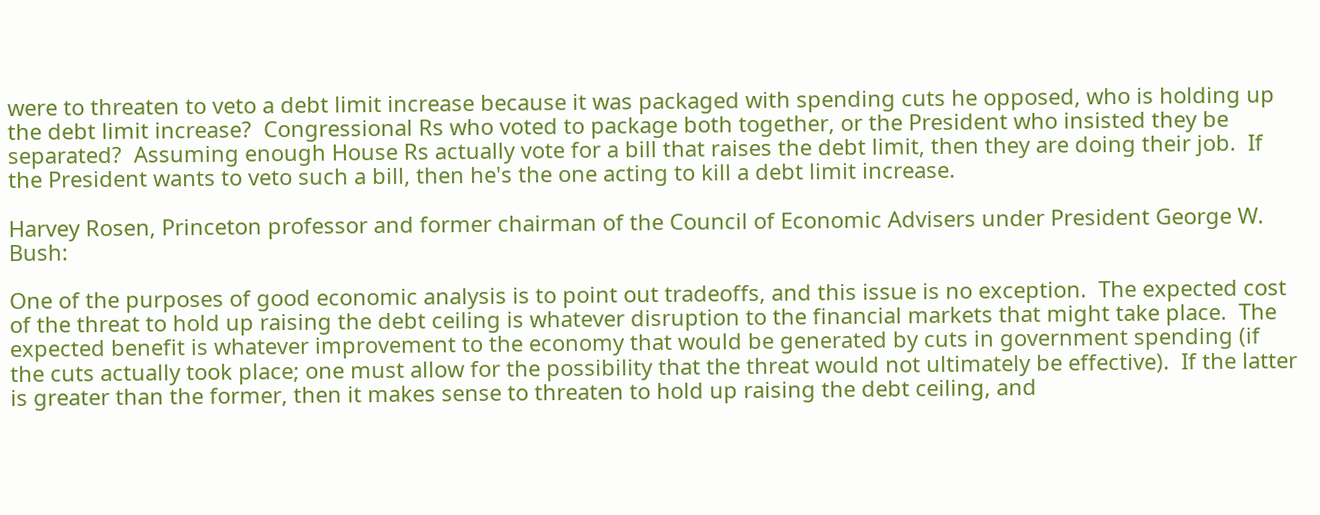were to threaten to veto a debt limit increase because it was packaged with spending cuts he opposed, who is holding up the debt limit increase?  Congressional Rs who voted to package both together, or the President who insisted they be separated?  Assuming enough House Rs actually vote for a bill that raises the debt limit, then they are doing their job.  If the President wants to veto such a bill, then he's the one acting to kill a debt limit increase.

Harvey Rosen, Princeton professor and former chairman of the Council of Economic Advisers under President George W. Bush:

One of the purposes of good economic analysis is to point out tradeoffs, and this issue is no exception.  The expected cost of the threat to hold up raising the debt ceiling is whatever disruption to the financial markets that might take place.  The expected benefit is whatever improvement to the economy that would be generated by cuts in government spending (if the cuts actually took place; one must allow for the possibility that the threat would not ultimately be effective).  If the latter is greater than the former, then it makes sense to threaten to hold up raising the debt ceiling, and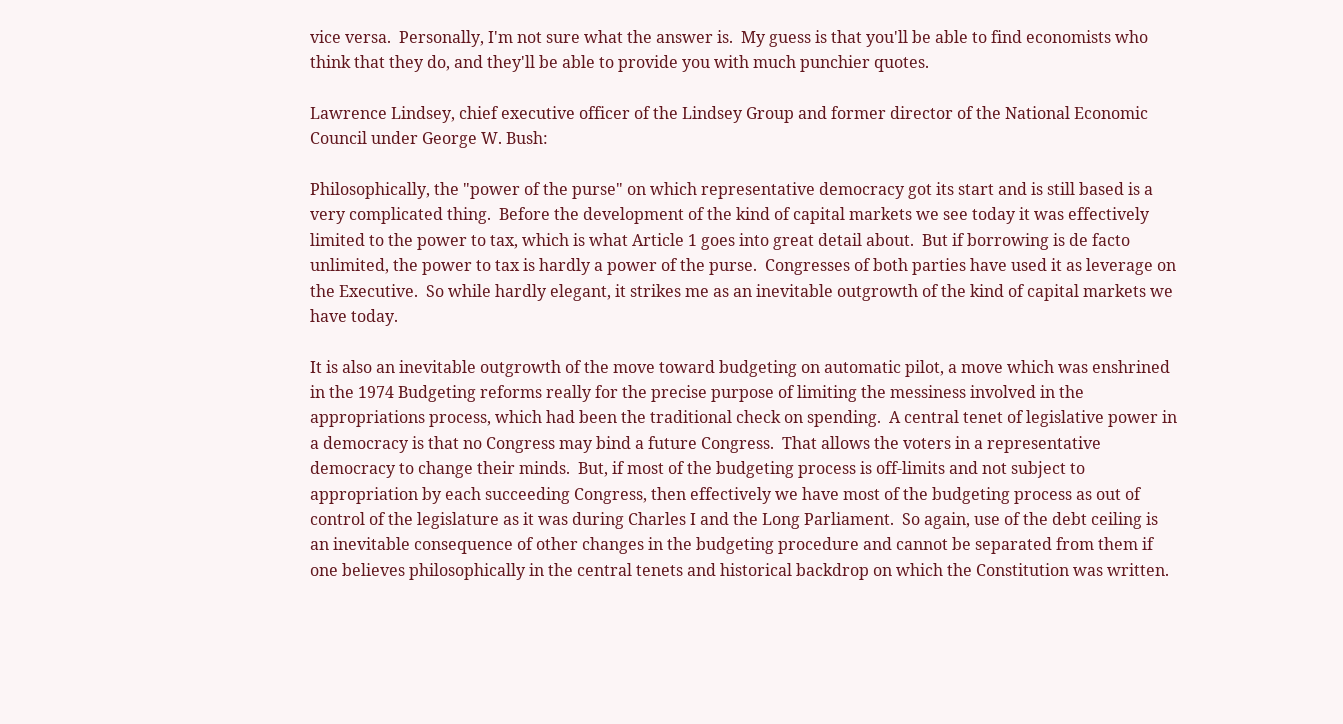vice versa.  Personally, I'm not sure what the answer is.  My guess is that you'll be able to find economists who think that they do, and they'll be able to provide you with much punchier quotes.

Lawrence Lindsey, chief executive officer of the Lindsey Group and former director of the National Economic Council under George W. Bush:

Philosophically, the "power of the purse" on which representative democracy got its start and is still based is a very complicated thing.  Before the development of the kind of capital markets we see today it was effectively limited to the power to tax, which is what Article 1 goes into great detail about.  But if borrowing is de facto unlimited, the power to tax is hardly a power of the purse.  Congresses of both parties have used it as leverage on the Executive.  So while hardly elegant, it strikes me as an inevitable outgrowth of the kind of capital markets we have today.

It is also an inevitable outgrowth of the move toward budgeting on automatic pilot, a move which was enshrined in the 1974 Budgeting reforms really for the precise purpose of limiting the messiness involved in the appropriations process, which had been the traditional check on spending.  A central tenet of legislative power in a democracy is that no Congress may bind a future Congress.  That allows the voters in a representative democracy to change their minds.  But, if most of the budgeting process is off-limits and not subject to appropriation by each succeeding Congress, then effectively we have most of the budgeting process as out of control of the legislature as it was during Charles I and the Long Parliament.  So again, use of the debt ceiling is an inevitable consequence of other changes in the budgeting procedure and cannot be separated from them if one believes philosophically in the central tenets and historical backdrop on which the Constitution was written.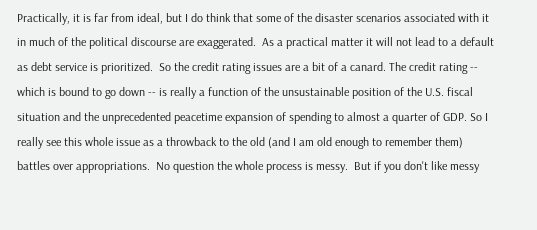Practically, it is far from ideal, but I do think that some of the disaster scenarios associated with it in much of the political discourse are exaggerated.  As a practical matter it will not lead to a default as debt service is prioritized.  So the credit rating issues are a bit of a canard. The credit rating -- which is bound to go down -- is really a function of the unsustainable position of the U.S. fiscal situation and the unprecedented peacetime expansion of spending to almost a quarter of GDP. So I really see this whole issue as a throwback to the old (and I am old enough to remember them) battles over appropriations.  No question the whole process is messy.  But if you don't like messy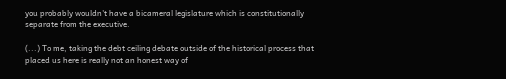you probably wouldn't have a bicameral legislature which is constitutionally separate from the executive.

(...) To me, taking the debt ceiling debate outside of the historical process that placed us here is really not an honest way of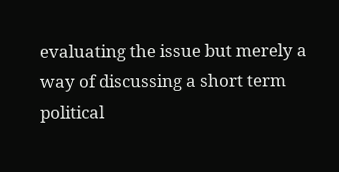evaluating the issue but merely a way of discussing a short term political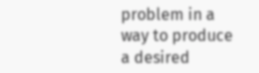problem in a way to produce a desired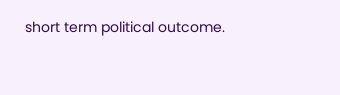short term political outcome.